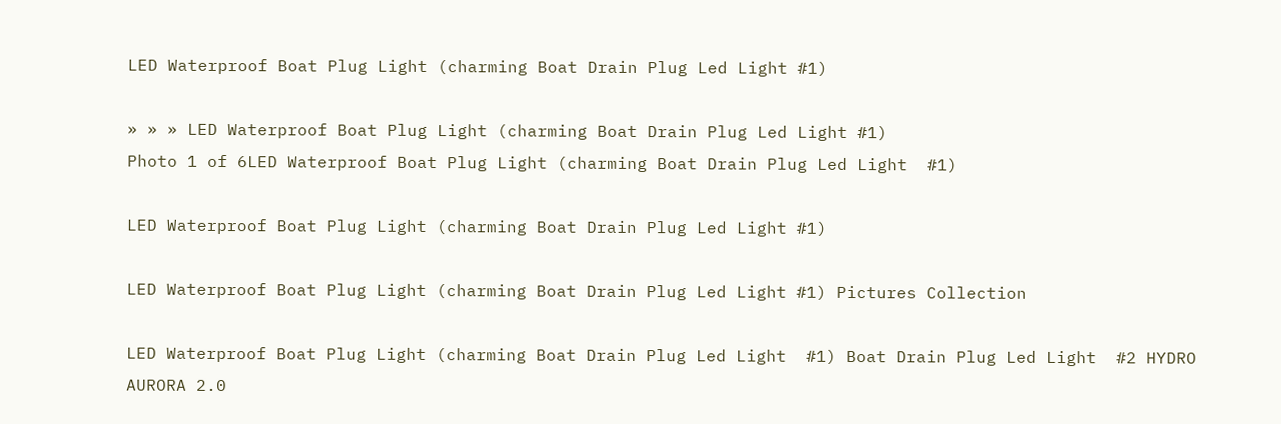LED Waterproof Boat Plug Light (charming Boat Drain Plug Led Light #1)

» » » LED Waterproof Boat Plug Light (charming Boat Drain Plug Led Light #1)
Photo 1 of 6LED Waterproof Boat Plug Light (charming Boat Drain Plug Led Light  #1)

LED Waterproof Boat Plug Light (charming Boat Drain Plug Led Light #1)

LED Waterproof Boat Plug Light (charming Boat Drain Plug Led Light #1) Pictures Collection

LED Waterproof Boat Plug Light (charming Boat Drain Plug Led Light  #1) Boat Drain Plug Led Light  #2 HYDRO AURORA 2.0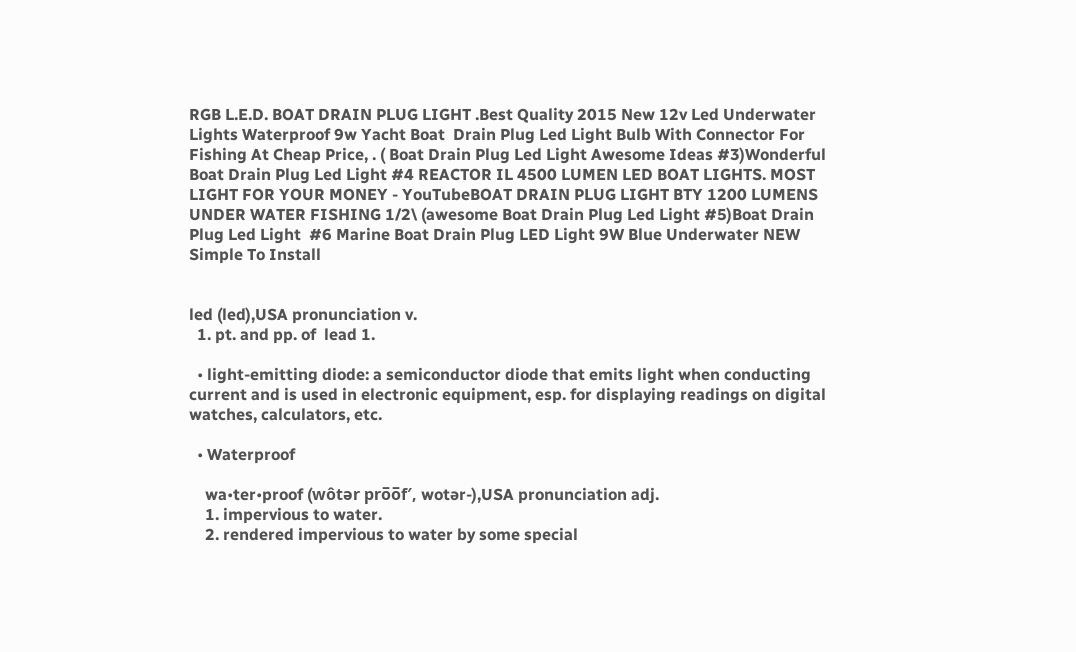RGB L.E.D. BOAT DRAIN PLUG LIGHT .Best Quality 2015 New 12v Led Underwater Lights Waterproof 9w Yacht Boat  Drain Plug Led Light Bulb With Connector For Fishing At Cheap Price, . ( Boat Drain Plug Led Light Awesome Ideas #3)Wonderful Boat Drain Plug Led Light #4 REACTOR IL 4500 LUMEN LED BOAT LIGHTS. MOST LIGHT FOR YOUR MONEY - YouTubeBOAT DRAIN PLUG LIGHT BTY 1200 LUMENS UNDER WATER FISHING 1/2\ (awesome Boat Drain Plug Led Light #5)Boat Drain Plug Led Light  #6 Marine Boat Drain Plug LED Light 9W Blue Underwater NEW Simple To Install


led (led),USA pronunciation v.
  1. pt. and pp. of  lead 1.

  • light-emitting diode: a semiconductor diode that emits light when conducting current and is used in electronic equipment, esp. for displaying readings on digital watches, calculators, etc.

  • Waterproof

    wa•ter•proof (wôtər pro̅o̅f′, wotər-),USA pronunciation adj.
    1. impervious to water.
    2. rendered impervious to water by some special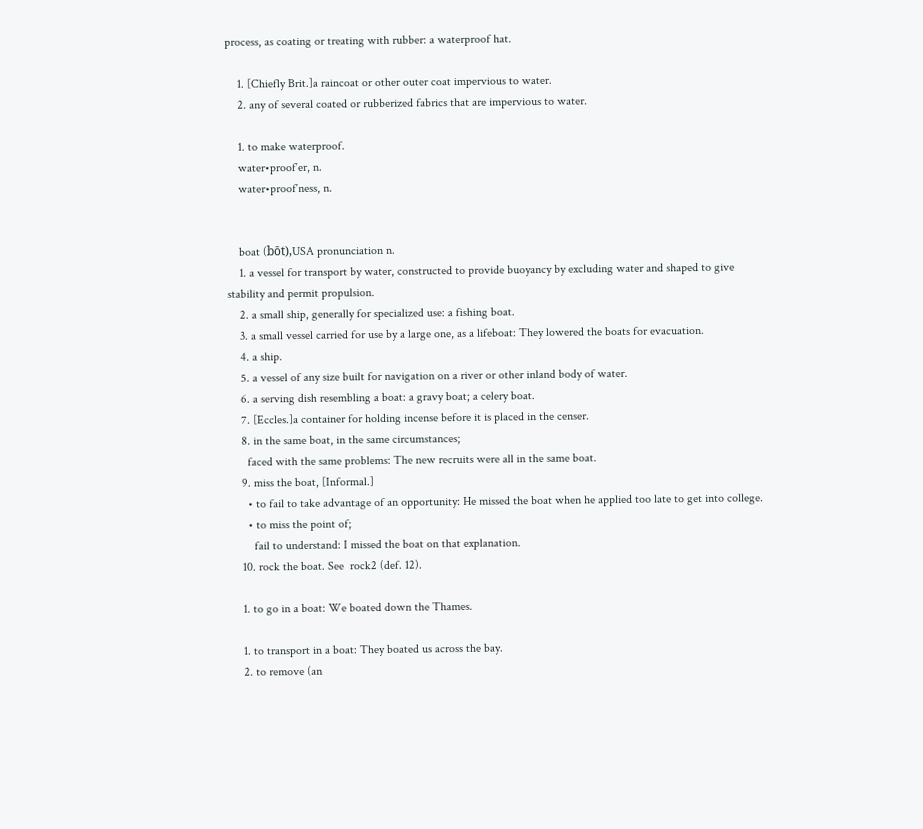process, as coating or treating with rubber: a waterproof hat.

    1. [Chiefly Brit.]a raincoat or other outer coat impervious to water.
    2. any of several coated or rubberized fabrics that are impervious to water.

    1. to make waterproof.
    water•proof′er, n.
    water•proof′ness, n.


    boat (bōt),USA pronunciation n.
    1. a vessel for transport by water, constructed to provide buoyancy by excluding water and shaped to give stability and permit propulsion.
    2. a small ship, generally for specialized use: a fishing boat.
    3. a small vessel carried for use by a large one, as a lifeboat: They lowered the boats for evacuation.
    4. a ship.
    5. a vessel of any size built for navigation on a river or other inland body of water.
    6. a serving dish resembling a boat: a gravy boat; a celery boat.
    7. [Eccles.]a container for holding incense before it is placed in the censer.
    8. in the same boat, in the same circumstances;
      faced with the same problems: The new recruits were all in the same boat.
    9. miss the boat, [Informal.]
      • to fail to take advantage of an opportunity: He missed the boat when he applied too late to get into college.
      • to miss the point of;
        fail to understand: I missed the boat on that explanation.
    10. rock the boat. See  rock2 (def. 12).

    1. to go in a boat: We boated down the Thames.

    1. to transport in a boat: They boated us across the bay.
    2. to remove (an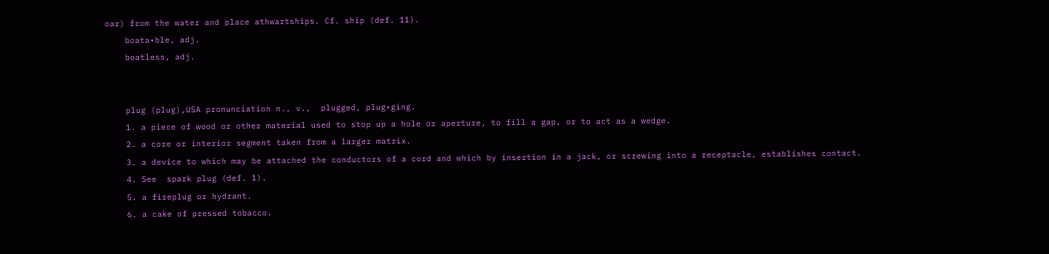oar) from the water and place athwartships. Cf. ship (def. 11).
    boata•ble, adj.
    boatless, adj.


    plug (plug),USA pronunciation n., v.,  plugged, plug•ging.
    1. a piece of wood or other material used to stop up a hole or aperture, to fill a gap, or to act as a wedge.
    2. a core or interior segment taken from a larger matrix.
    3. a device to which may be attached the conductors of a cord and which by insertion in a jack, or screwing into a receptacle, establishes contact.
    4. See  spark plug (def. 1).
    5. a fireplug or hydrant.
    6. a cake of pressed tobacco.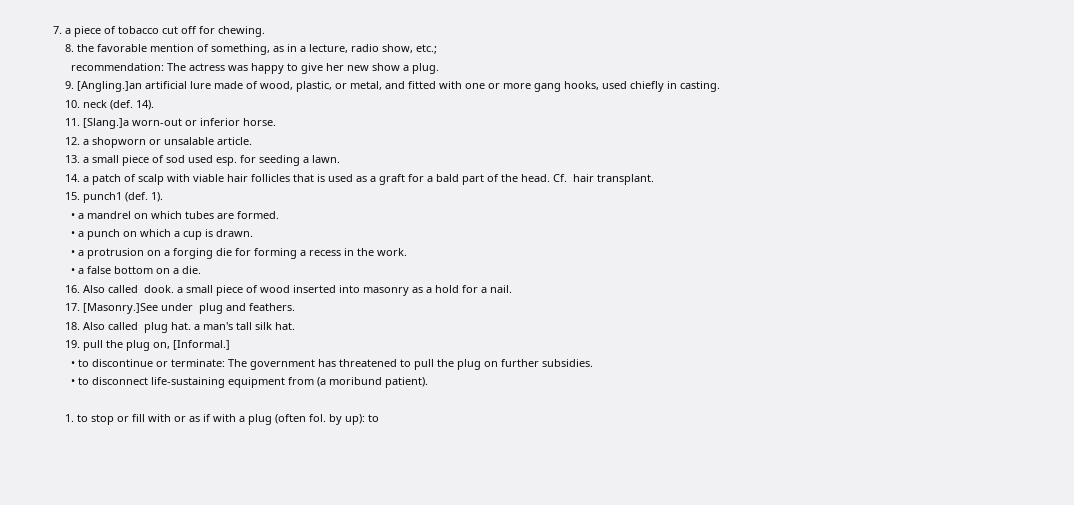7. a piece of tobacco cut off for chewing.
    8. the favorable mention of something, as in a lecture, radio show, etc.;
      recommendation: The actress was happy to give her new show a plug.
    9. [Angling.]an artificial lure made of wood, plastic, or metal, and fitted with one or more gang hooks, used chiefly in casting.
    10. neck (def. 14).
    11. [Slang.]a worn-out or inferior horse.
    12. a shopworn or unsalable article.
    13. a small piece of sod used esp. for seeding a lawn.
    14. a patch of scalp with viable hair follicles that is used as a graft for a bald part of the head. Cf.  hair transplant.
    15. punch1 (def. 1).
      • a mandrel on which tubes are formed.
      • a punch on which a cup is drawn.
      • a protrusion on a forging die for forming a recess in the work.
      • a false bottom on a die.
    16. Also called  dook. a small piece of wood inserted into masonry as a hold for a nail.
    17. [Masonry.]See under  plug and feathers.
    18. Also called  plug hat. a man's tall silk hat.
    19. pull the plug on, [Informal.]
      • to discontinue or terminate: The government has threatened to pull the plug on further subsidies.
      • to disconnect life-sustaining equipment from (a moribund patient).

    1. to stop or fill with or as if with a plug (often fol. by up): to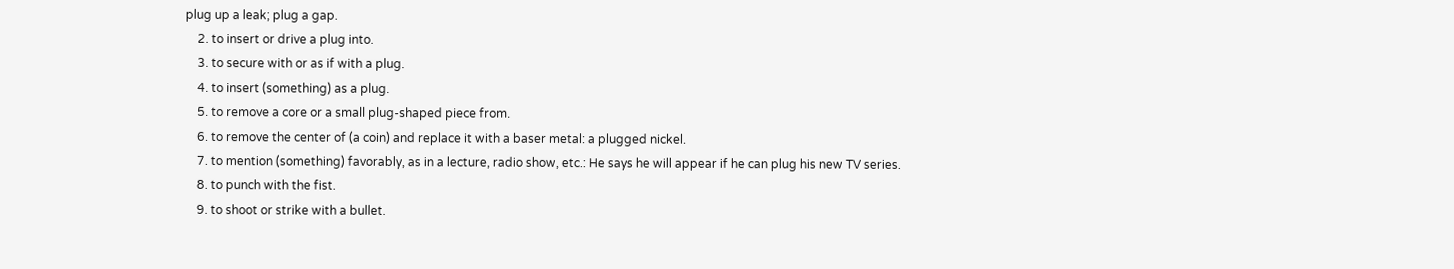plug up a leak; plug a gap.
    2. to insert or drive a plug into.
    3. to secure with or as if with a plug.
    4. to insert (something) as a plug.
    5. to remove a core or a small plug-shaped piece from.
    6. to remove the center of (a coin) and replace it with a baser metal: a plugged nickel.
    7. to mention (something) favorably, as in a lecture, radio show, etc.: He says he will appear if he can plug his new TV series.
    8. to punch with the fist.
    9. to shoot or strike with a bullet.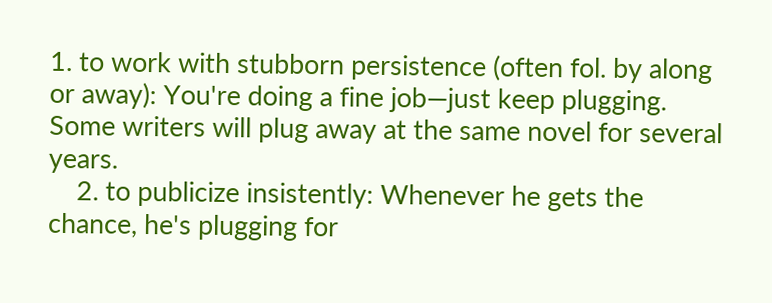1. to work with stubborn persistence (often fol. by along or away): You're doing a fine job—just keep plugging. Some writers will plug away at the same novel for several years.
    2. to publicize insistently: Whenever he gets the chance, he's plugging for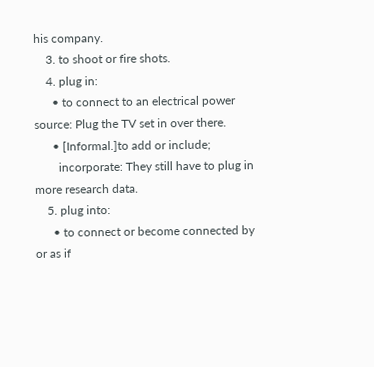his company.
    3. to shoot or fire shots.
    4. plug in:
      • to connect to an electrical power source: Plug the TV set in over there.
      • [Informal.]to add or include;
        incorporate: They still have to plug in more research data.
    5. plug into:
      • to connect or become connected by or as if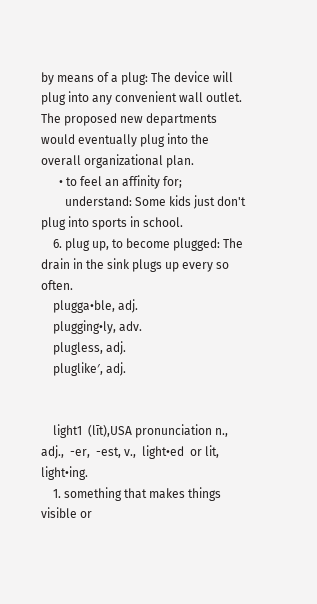by means of a plug: The device will plug into any convenient wall outlet. The proposed new departments would eventually plug into the overall organizational plan.
      • to feel an affinity for;
        understand: Some kids just don't plug into sports in school.
    6. plug up, to become plugged: The drain in the sink plugs up every so often.
    plugga•ble, adj.
    plugging•ly, adv.
    plugless, adj.
    pluglike′, adj.


    light1  (līt),USA pronunciation n., adj.,  -er,  -est, v.,  light•ed  or lit, light•ing.
    1. something that makes things visible or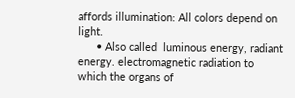affords illumination: All colors depend on light.
      • Also called  luminous energy, radiant energy. electromagnetic radiation to which the organs of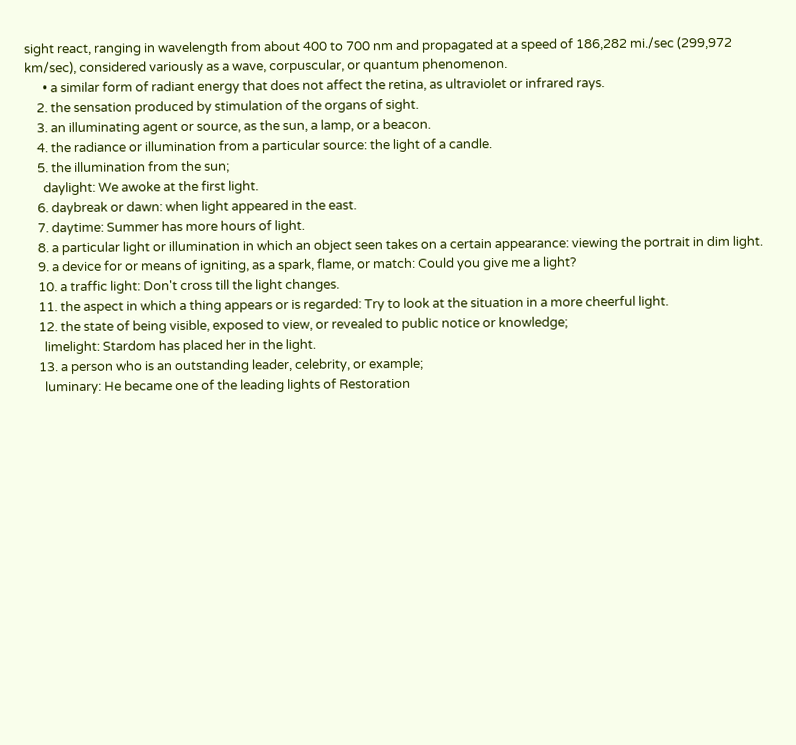sight react, ranging in wavelength from about 400 to 700 nm and propagated at a speed of 186,282 mi./sec (299,972 km/sec), considered variously as a wave, corpuscular, or quantum phenomenon.
      • a similar form of radiant energy that does not affect the retina, as ultraviolet or infrared rays.
    2. the sensation produced by stimulation of the organs of sight.
    3. an illuminating agent or source, as the sun, a lamp, or a beacon.
    4. the radiance or illumination from a particular source: the light of a candle.
    5. the illumination from the sun;
      daylight: We awoke at the first light.
    6. daybreak or dawn: when light appeared in the east.
    7. daytime: Summer has more hours of light.
    8. a particular light or illumination in which an object seen takes on a certain appearance: viewing the portrait in dim light.
    9. a device for or means of igniting, as a spark, flame, or match: Could you give me a light?
    10. a traffic light: Don't cross till the light changes.
    11. the aspect in which a thing appears or is regarded: Try to look at the situation in a more cheerful light.
    12. the state of being visible, exposed to view, or revealed to public notice or knowledge;
      limelight: Stardom has placed her in the light.
    13. a person who is an outstanding leader, celebrity, or example;
      luminary: He became one of the leading lights of Restoration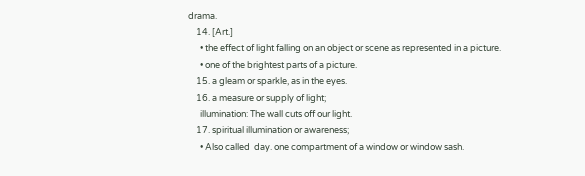drama.
    14. [Art.]
      • the effect of light falling on an object or scene as represented in a picture.
      • one of the brightest parts of a picture.
    15. a gleam or sparkle, as in the eyes.
    16. a measure or supply of light;
      illumination: The wall cuts off our light.
    17. spiritual illumination or awareness;
      • Also called  day. one compartment of a window or window sash.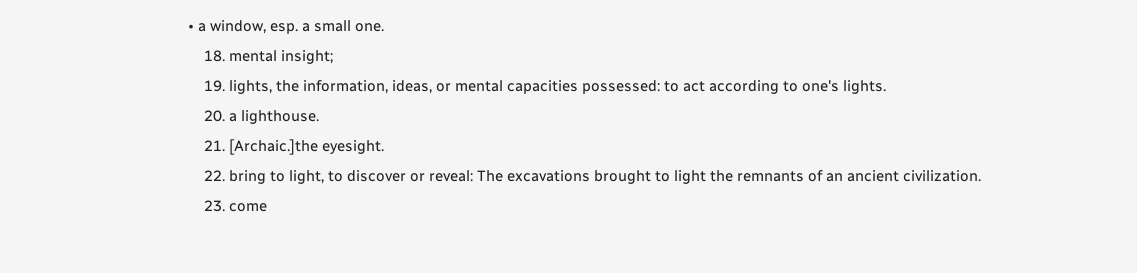• a window, esp. a small one.
    18. mental insight;
    19. lights, the information, ideas, or mental capacities possessed: to act according to one's lights.
    20. a lighthouse.
    21. [Archaic.]the eyesight.
    22. bring to light, to discover or reveal: The excavations brought to light the remnants of an ancient civilization.
    23. come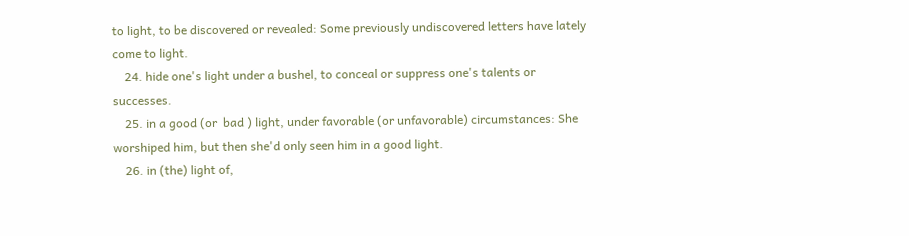to light, to be discovered or revealed: Some previously undiscovered letters have lately come to light.
    24. hide one's light under a bushel, to conceal or suppress one's talents or successes.
    25. in a good (or  bad ) light, under favorable (or unfavorable) circumstances: She worshiped him, but then she'd only seen him in a good light.
    26. in (the) light of,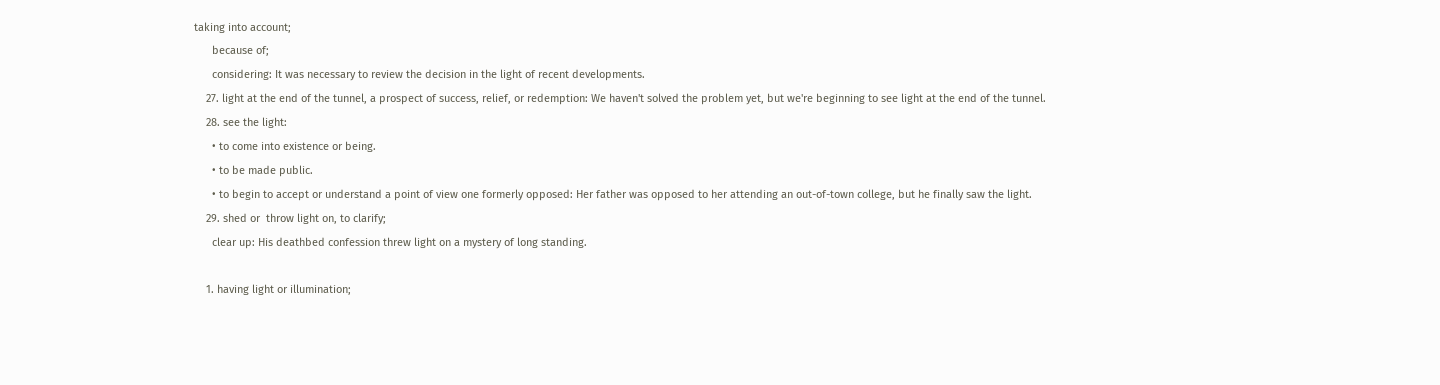taking into account;
      because of;
      considering: It was necessary to review the decision in the light of recent developments.
    27. light at the end of the tunnel, a prospect of success, relief, or redemption: We haven't solved the problem yet, but we're beginning to see light at the end of the tunnel.
    28. see the light:
      • to come into existence or being.
      • to be made public.
      • to begin to accept or understand a point of view one formerly opposed: Her father was opposed to her attending an out-of-town college, but he finally saw the light.
    29. shed or  throw light on, to clarify;
      clear up: His deathbed confession threw light on a mystery of long standing.

    1. having light or illumination;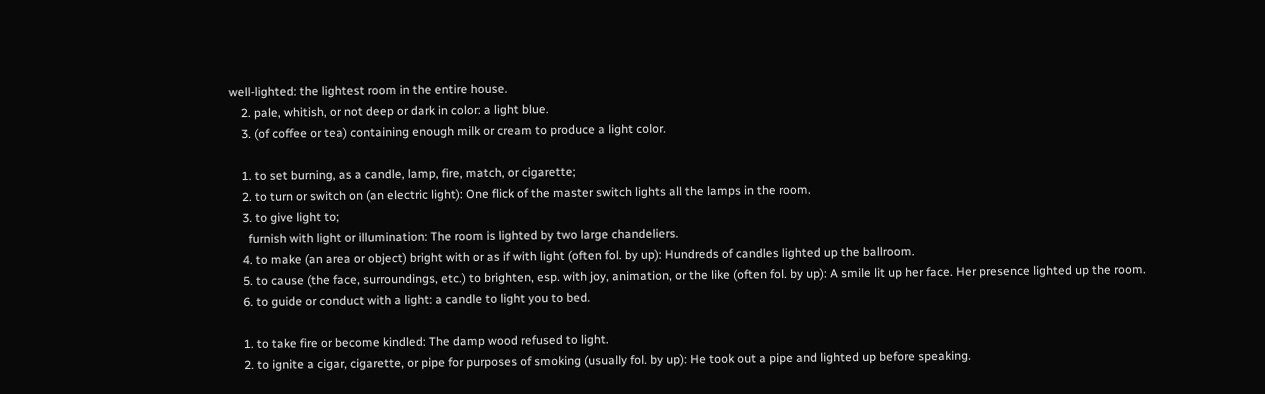well-lighted: the lightest room in the entire house.
    2. pale, whitish, or not deep or dark in color: a light blue.
    3. (of coffee or tea) containing enough milk or cream to produce a light color.

    1. to set burning, as a candle, lamp, fire, match, or cigarette;
    2. to turn or switch on (an electric light): One flick of the master switch lights all the lamps in the room.
    3. to give light to;
      furnish with light or illumination: The room is lighted by two large chandeliers.
    4. to make (an area or object) bright with or as if with light (often fol. by up): Hundreds of candles lighted up the ballroom.
    5. to cause (the face, surroundings, etc.) to brighten, esp. with joy, animation, or the like (often fol. by up): A smile lit up her face. Her presence lighted up the room.
    6. to guide or conduct with a light: a candle to light you to bed.

    1. to take fire or become kindled: The damp wood refused to light.
    2. to ignite a cigar, cigarette, or pipe for purposes of smoking (usually fol. by up): He took out a pipe and lighted up before speaking.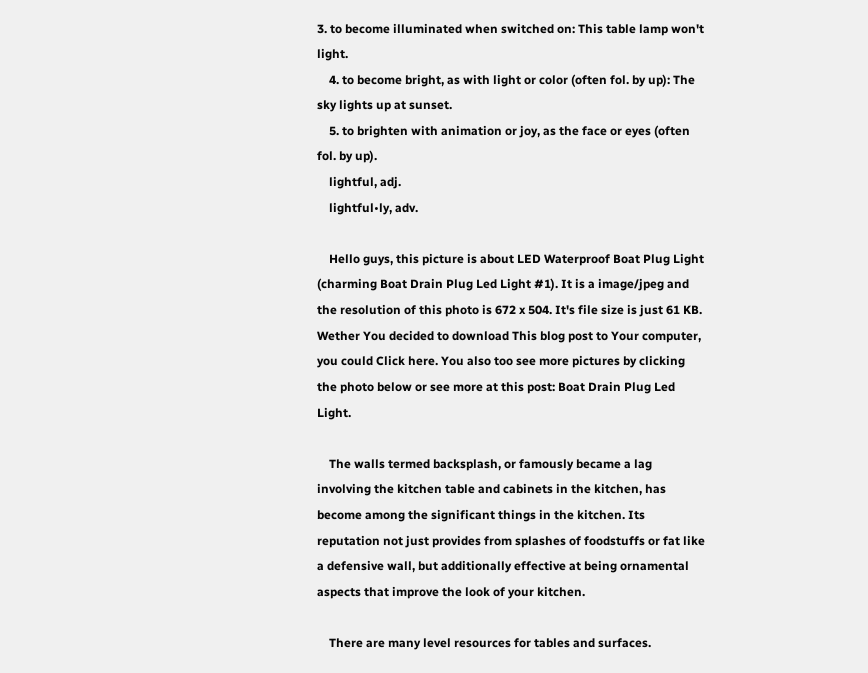3. to become illuminated when switched on: This table lamp won't light.
    4. to become bright, as with light or color (often fol. by up): The sky lights up at sunset.
    5. to brighten with animation or joy, as the face or eyes (often fol. by up).
    lightful, adj.
    lightful•ly, adv.

    Hello guys, this picture is about LED Waterproof Boat Plug Light (charming Boat Drain Plug Led Light #1). It is a image/jpeg and the resolution of this photo is 672 x 504. It's file size is just 61 KB. Wether You decided to download This blog post to Your computer, you could Click here. You also too see more pictures by clicking the photo below or see more at this post: Boat Drain Plug Led Light.

    The walls termed backsplash, or famously became a lag involving the kitchen table and cabinets in the kitchen, has become among the significant things in the kitchen. Its reputation not just provides from splashes of foodstuffs or fat like a defensive wall, but additionally effective at being ornamental aspects that improve the look of your kitchen.

    There are many level resources for tables and surfaces.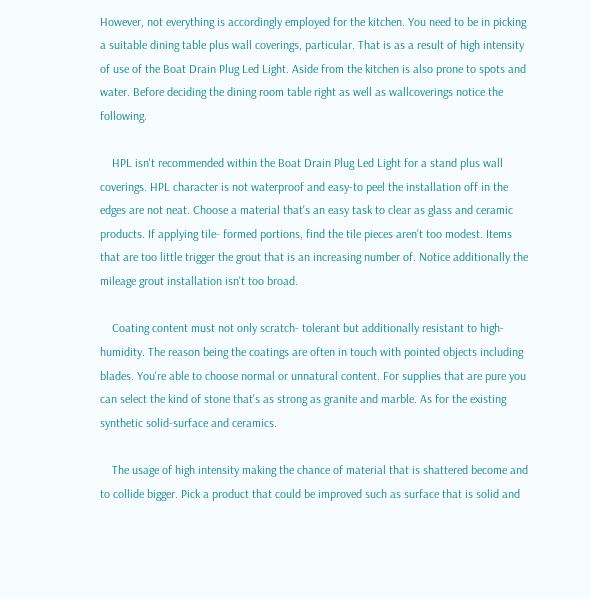However, not everything is accordingly employed for the kitchen. You need to be in picking a suitable dining table plus wall coverings, particular. That is as a result of high intensity of use of the Boat Drain Plug Led Light. Aside from the kitchen is also prone to spots and water. Before deciding the dining room table right as well as wallcoverings notice the following.

    HPL isn't recommended within the Boat Drain Plug Led Light for a stand plus wall coverings. HPL character is not waterproof and easy-to peel the installation off in the edges are not neat. Choose a material that's an easy task to clear as glass and ceramic products. If applying tile- formed portions, find the tile pieces aren't too modest. Items that are too little trigger the grout that is an increasing number of. Notice additionally the mileage grout installation isn't too broad.

    Coating content must not only scratch- tolerant but additionally resistant to high-humidity. The reason being the coatings are often in touch with pointed objects including blades. You're able to choose normal or unnatural content. For supplies that are pure you can select the kind of stone that's as strong as granite and marble. As for the existing synthetic solid-surface and ceramics.

    The usage of high intensity making the chance of material that is shattered become and to collide bigger. Pick a product that could be improved such as surface that is solid and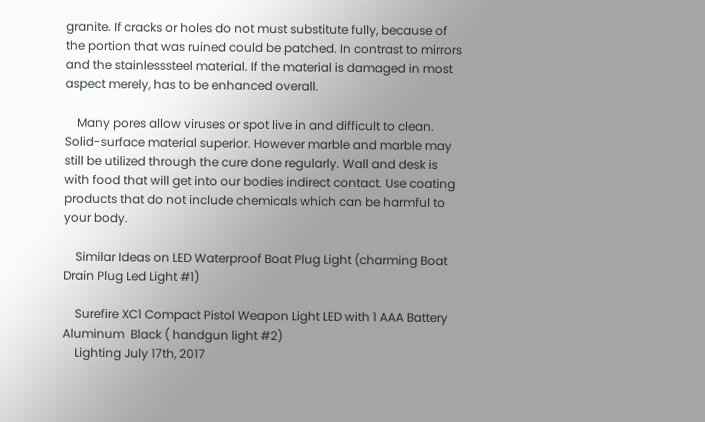granite. If cracks or holes do not must substitute fully, because of the portion that was ruined could be patched. In contrast to mirrors and the stainlesssteel material. If the material is damaged in most aspect merely, has to be enhanced overall.

    Many pores allow viruses or spot live in and difficult to clean. Solid-surface material superior. However marble and marble may still be utilized through the cure done regularly. Wall and desk is with food that will get into our bodies indirect contact. Use coating products that do not include chemicals which can be harmful to your body.

    Similar Ideas on LED Waterproof Boat Plug Light (charming Boat Drain Plug Led Light #1)

    Surefire XC1 Compact Pistol Weapon Light LED with 1 AAA Battery Aluminum  Black ( handgun light #2)
    Lighting July 17th, 2017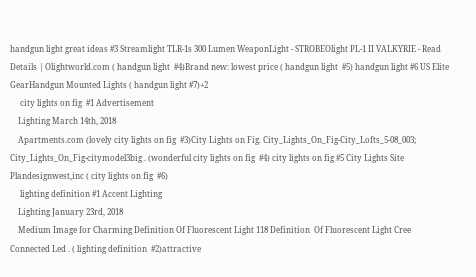handgun light great ideas #3 Streamlight TLR-1s 300 Lumen WeaponLight - STROBEOlight PL-1 II VALKYRIE - Read Details | Olightworld.com ( handgun light  #4)Brand new: lowest price ( handgun light  #5) handgun light #6 US Elite GearHandgun Mounted Lights ( handgun light #7)+2
     city lights on fig  #1 Advertisement
    Lighting March 14th, 2018
    Apartments.com (lovely city lights on fig  #3)City Lights on Fig. City_Lights_On_Fig-City_Lofts_5-08_003;  City_Lights_On_Fig-citymodel3big . (wonderful city lights on fig  #4) city lights on fig #5 City Lights Site Plandesignwest,inc ( city lights on fig  #6)
     lighting definition #1 Accent Lighting
    Lighting January 23rd, 2018
    Medium Image for Charming Definition Of Fluorescent Light 118 Definition  Of Fluorescent Light Cree Connected Led . ( lighting definition  #2)attractive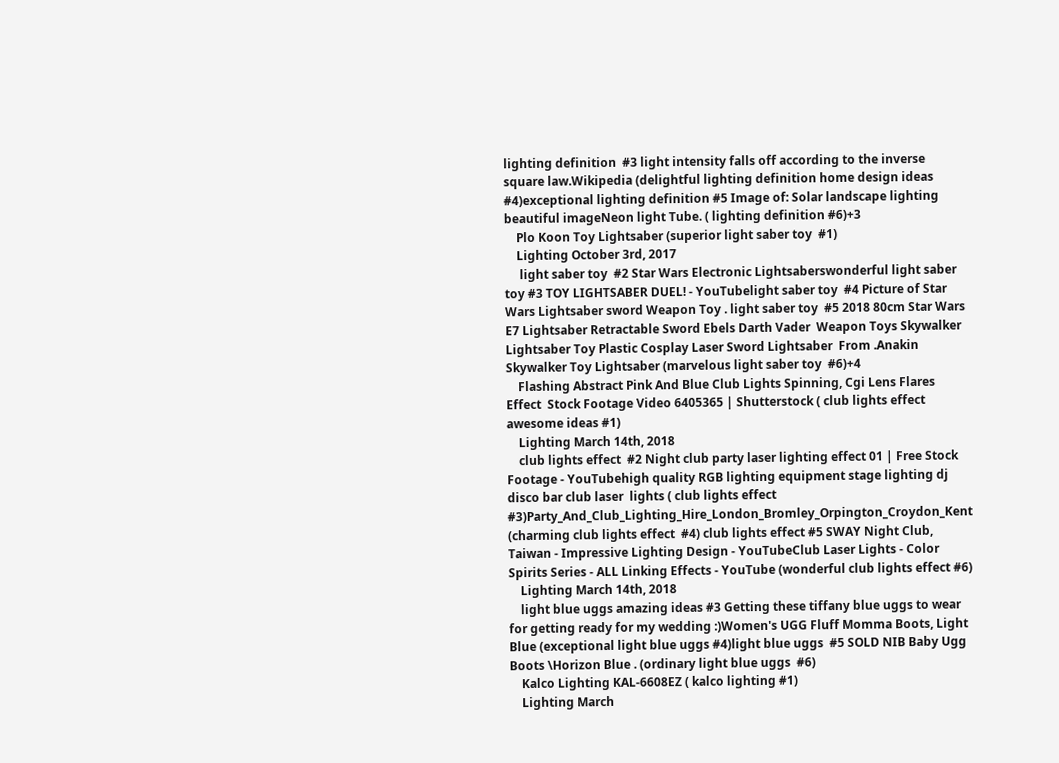lighting definition  #3 light intensity falls off according to the inverse square law.Wikipedia (delightful lighting definition home design ideas #4)exceptional lighting definition #5 Image of: Solar landscape lighting beautiful imageNeon light Tube. ( lighting definition #6)+3
    Plo Koon Toy Lightsaber (superior light saber toy  #1)
    Lighting October 3rd, 2017
     light saber toy  #2 Star Wars Electronic Lightsaberswonderful light saber toy #3 TOY LIGHTSABER DUEL! - YouTubelight saber toy  #4 Picture of Star Wars Lightsaber sword Weapon Toy . light saber toy  #5 2018 80cm Star Wars E7 Lightsaber Retractable Sword Ebels Darth Vader  Weapon Toys Skywalker Lightsaber Toy Plastic Cosplay Laser Sword Lightsaber  From .Anakin Skywalker Toy Lightsaber (marvelous light saber toy  #6)+4
    Flashing Abstract Pink And Blue Club Lights Spinning, Cgi Lens Flares Effect  Stock Footage Video 6405365 | Shutterstock ( club lights effect awesome ideas #1)
    Lighting March 14th, 2018
    club lights effect  #2 Night club party laser lighting effect 01 | Free Stock Footage - YouTubehigh quality RGB lighting equipment stage lighting dj disco bar club laser  lights ( club lights effect  #3)Party_And_Club_Lighting_Hire_London_Bromley_Orpington_Croydon_Kent (charming club lights effect  #4) club lights effect #5 SWAY Night Club, Taiwan - Impressive Lighting Design - YouTubeClub Laser Lights - Color Spirits Series - ALL Linking Effects - YouTube (wonderful club lights effect #6)
    Lighting March 14th, 2018
    light blue uggs amazing ideas #3 Getting these tiffany blue uggs to wear for getting ready for my wedding :)Women's UGG Fluff Momma Boots, Light Blue (exceptional light blue uggs #4)light blue uggs  #5 SOLD NIB Baby Ugg Boots \Horizon Blue . (ordinary light blue uggs  #6)
    Kalco Lighting KAL-6608EZ ( kalco lighting #1)
    Lighting March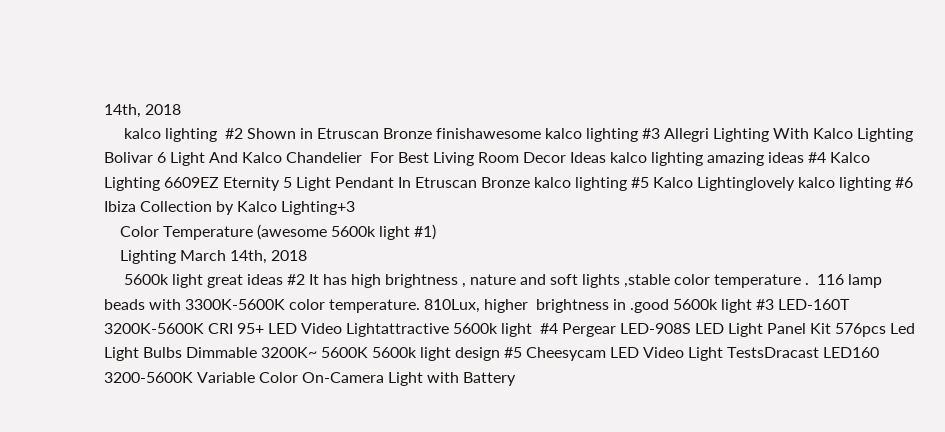14th, 2018
     kalco lighting  #2 Shown in Etruscan Bronze finishawesome kalco lighting #3 Allegri Lighting With Kalco Lighting Bolivar 6 Light And Kalco Chandelier  For Best Living Room Decor Ideas kalco lighting amazing ideas #4 Kalco Lighting 6609EZ Eternity 5 Light Pendant In Etruscan Bronze kalco lighting #5 Kalco Lightinglovely kalco lighting #6 Ibiza Collection by Kalco Lighting+3
    Color Temperature (awesome 5600k light #1)
    Lighting March 14th, 2018
     5600k light great ideas #2 It has high brightness , nature and soft lights ,stable color temperature .  116 lamp beads with 3300K-5600K color temperature. 810Lux, higher  brightness in .good 5600k light #3 LED-160T 3200K-5600K CRI 95+ LED Video Lightattractive 5600k light  #4 Pergear LED-908S LED Light Panel Kit 576pcs Led Light Bulbs Dimmable 3200K~ 5600K 5600k light design #5 Cheesycam LED Video Light TestsDracast LED160 3200-5600K Variable Color On-Camera Light with Battery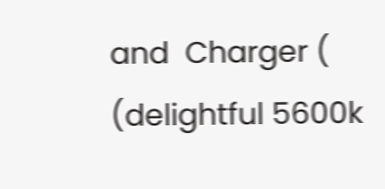and  Charger ( (delightful 5600k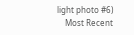light photo #6)
    Most Recent